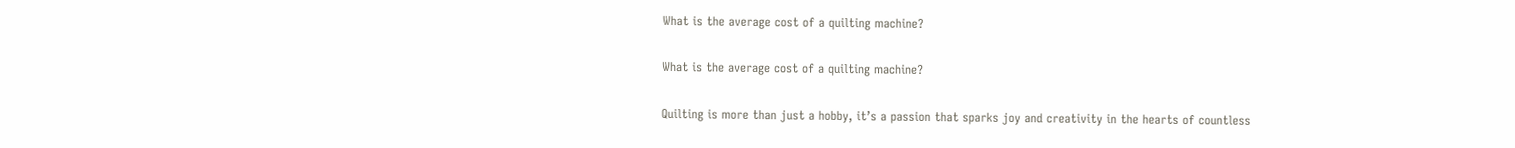What is the average cost of a quilting machine?

What is the average cost of a quilting machine?

Quilting is more than just a hobby, it’s a passion that sparks joy and creativity in the hearts of countless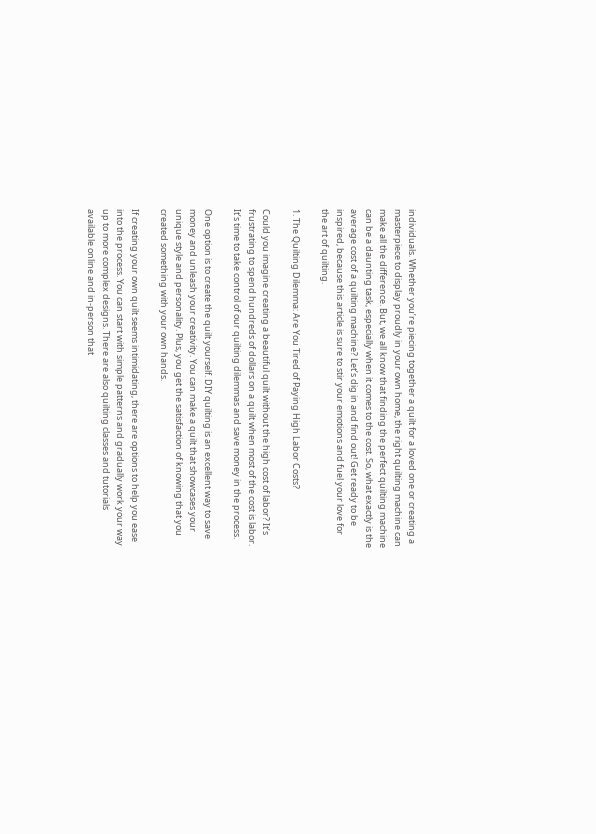individuals. Whether you’re piecing together a quilt for a loved one or creating a masterpiece to display proudly in your own home, the right quilting machine can make all the difference. But, we all know that finding the perfect quilting machine can be a daunting task, especially when it comes to the cost. So, what exactly is the average cost of a quilting machine? Let’s dig in and find out! Get ready to be inspired, because this article is sure to stir your emotions and fuel your love for the art of quilting.

1. The Quilting Dilemma: Are You Tired of Paying High Labor Costs?

Could you imagine creating a beautiful quilt without the high cost of labor? It’s frustrating to spend hundreds of dollars on a quilt when most of the cost is labor. It’s time to take control of our quilting dilemmas and save money in the process.

One option is to create the quilt yourself. DIY quilting is an excellent way to save money and unleash your creativity. You can make a quilt that showcases your unique style and personality. Plus, you get the satisfaction of knowing that you created something with your own hands.

If creating your own quilt seems intimidating, there are options to help you ease into the process. You can start with simple patterns and gradually work your way up to more complex designs. There are also quilting classes and tutorials available online and in-person that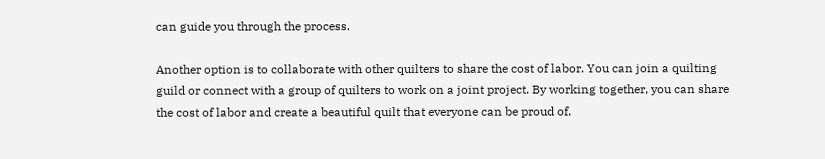can guide you through the process.

Another option is to collaborate with other quilters to share the cost of labor. You can join a quilting guild or connect with a group of quilters to work on a joint project. By working together, you can share the cost of labor and create a beautiful quilt that everyone can be proud of.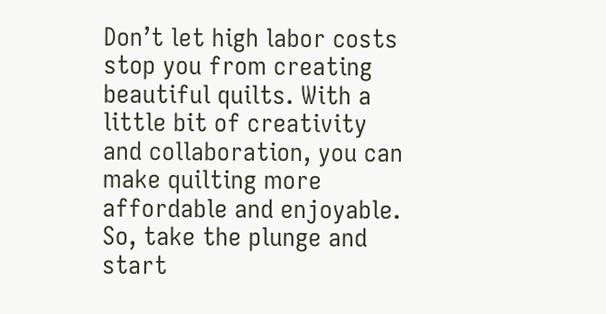Don’t let high labor costs stop you from creating beautiful quilts. With a little bit of creativity and collaboration, you can make quilting more affordable and enjoyable. So, take the plunge and start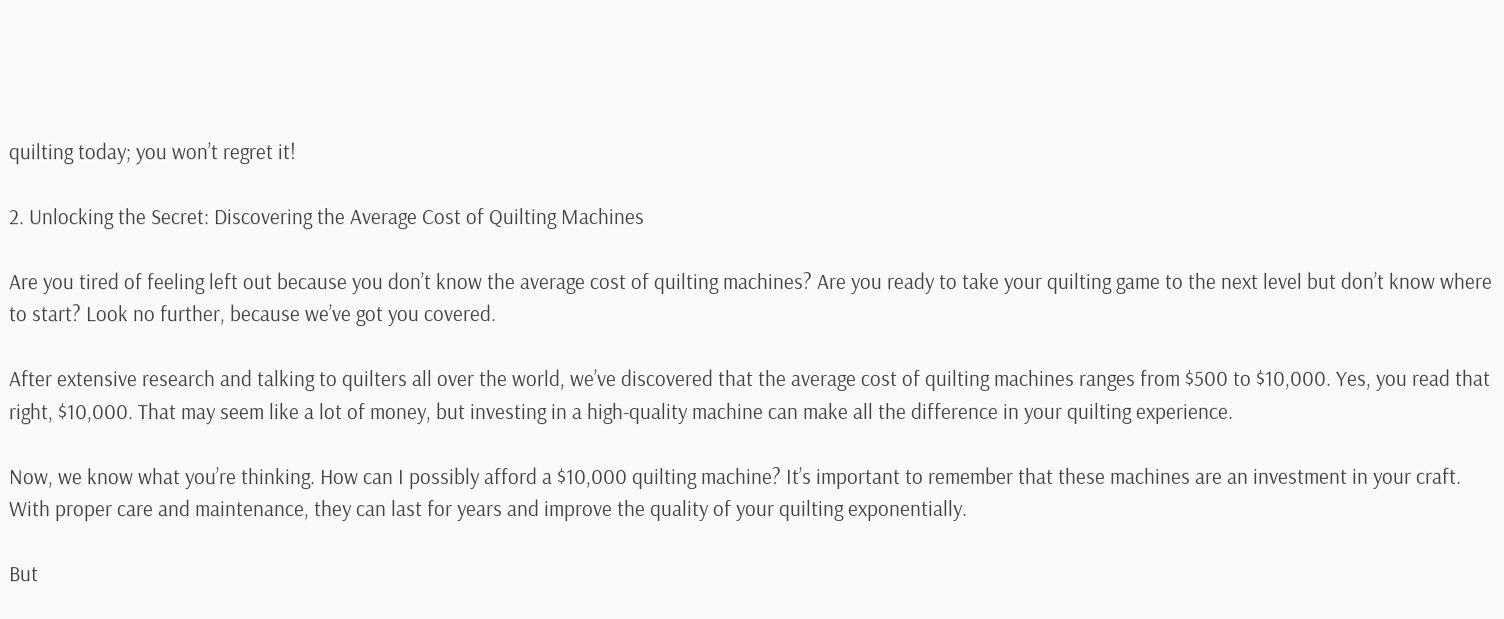quilting today; you won’t regret it!

2. Unlocking the Secret: Discovering the Average Cost of Quilting Machines

Are you tired of feeling left out because you don’t know the average cost of quilting machines? Are you ready to take your quilting game to the next level but don’t know where to start? Look no further, because we’ve got you covered.

After extensive research and talking to quilters all over the world, we’ve discovered that the average cost of quilting machines ranges from $500 to $10,000. Yes, you read that right, $10,000. That may seem like a lot of money, but investing in a high-quality machine can make all the difference in your quilting experience.

Now, we know what you’re thinking. How can I possibly afford a $10,000 quilting machine? It’s important to remember that these machines are an investment in your craft. With proper care and maintenance, they can last for years and improve the quality of your quilting exponentially.

But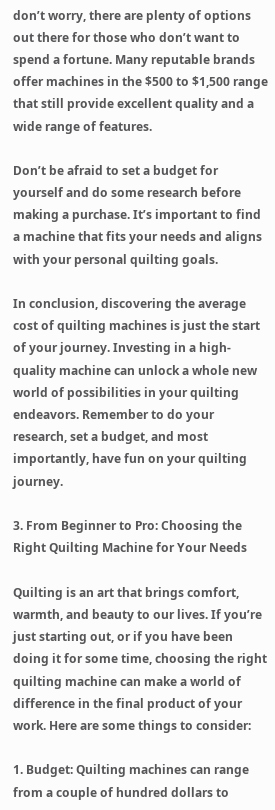don’t worry, there are plenty of options out there for those who don’t want to spend a fortune. Many reputable brands offer machines in the $500 to $1,500 range that still provide excellent quality and a wide range of features.

Don’t be afraid to set a budget for yourself and do some research before making a purchase. It’s important to find a machine that fits your needs and aligns with your personal quilting goals.

In conclusion, discovering the average cost of quilting machines is just the start of your journey. Investing in a high-quality machine can unlock a whole new world of possibilities in your quilting endeavors. Remember to do your research, set a budget, and most importantly, have fun on your quilting journey.

3. From Beginner to Pro: Choosing the Right Quilting Machine for Your Needs

Quilting is an art that brings comfort, warmth, and beauty to our lives. If you’re just starting out, or if you have been doing it for some time, choosing the right quilting machine can make a world of difference in the final product of your work. Here are some things to consider:

1. Budget: Quilting machines can range from a couple of hundred dollars to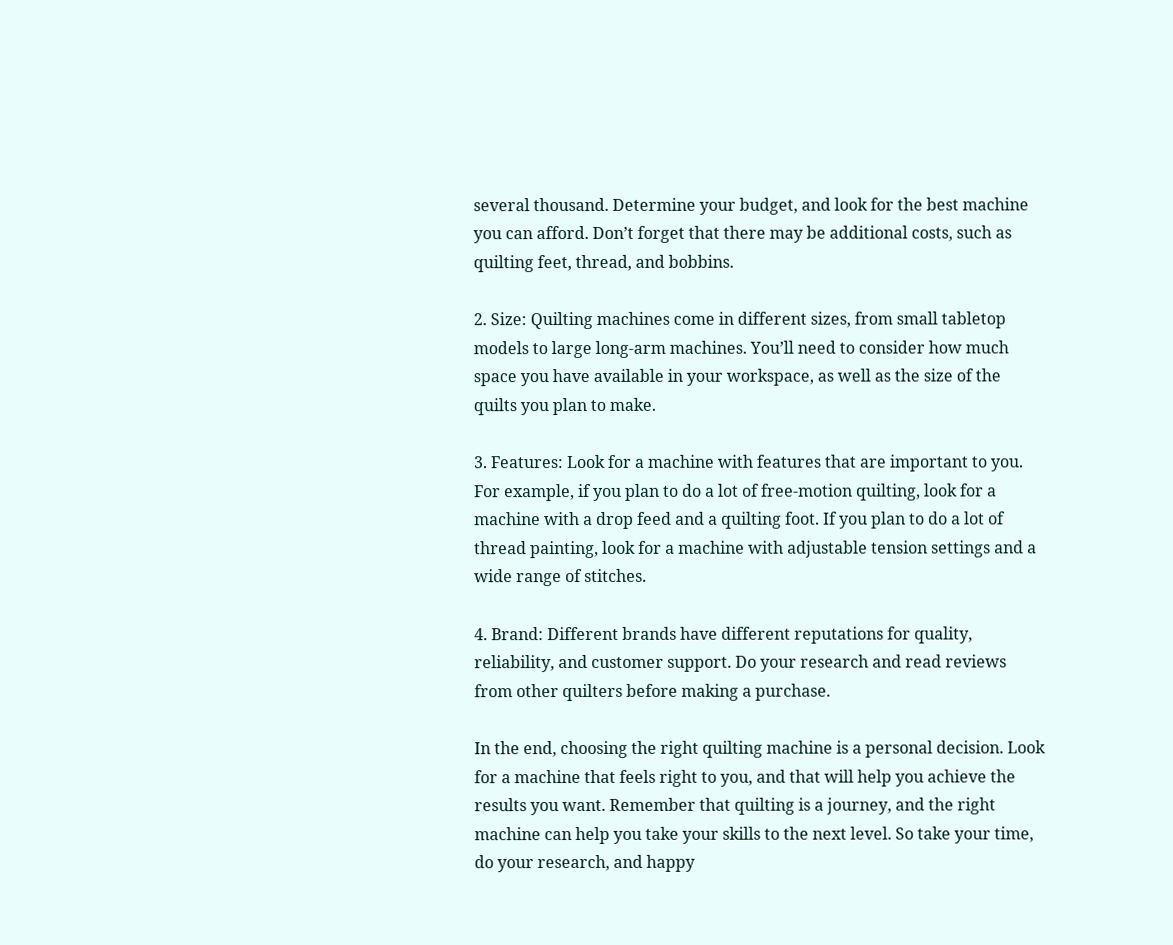several thousand. Determine your budget, and look for the best machine you can afford. Don’t forget that there may be additional costs, such as quilting feet, thread, and bobbins.

2. Size: Quilting machines come in different sizes, from small tabletop models to large long-arm machines. You’ll need to consider how much space you have available in your workspace, as well as the size of the quilts you plan to make.

3. Features: Look for a machine with features that are important to you. For example, if you plan to do a lot of free-motion quilting, look for a machine with a drop feed and a quilting foot. If you plan to do a lot of thread painting, look for a machine with adjustable tension settings and a wide range of stitches.

4. Brand: Different brands have different reputations for quality, reliability, and customer support. Do your research and read reviews from other quilters before making a purchase.

In the end, choosing the right quilting machine is a personal decision. Look for a machine that feels right to you, and that will help you achieve the results you want. Remember that quilting is a journey, and the right machine can help you take your skills to the next level. So take your time, do your research, and happy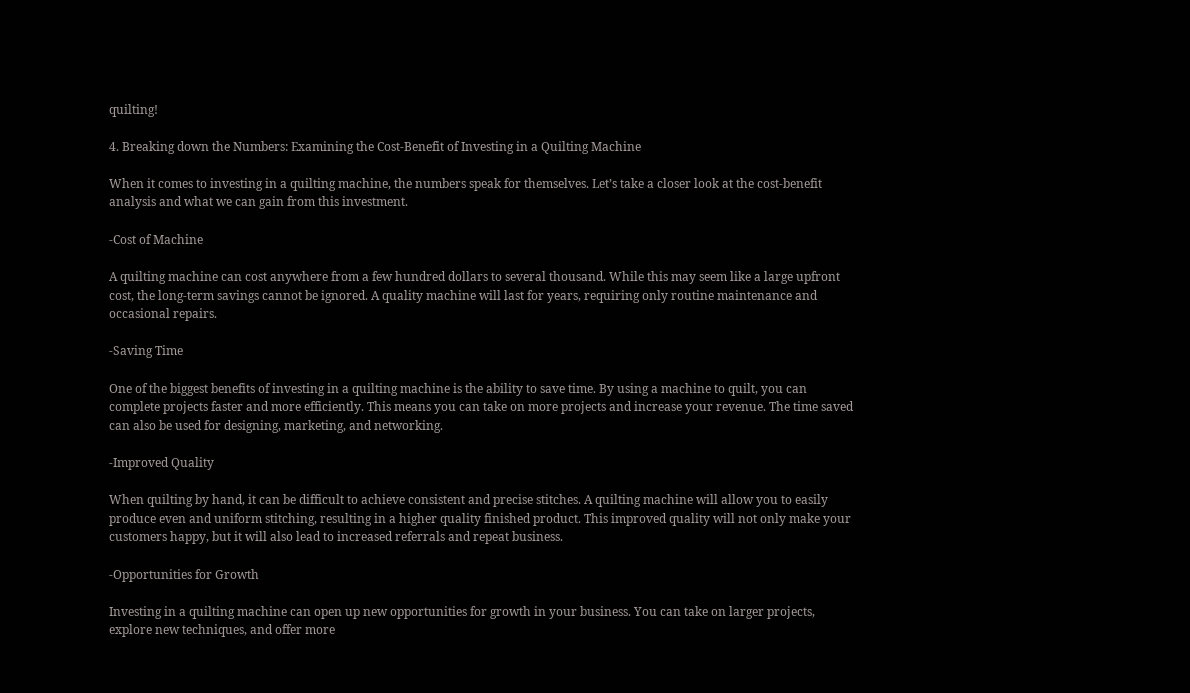quilting!

4. Breaking down the Numbers: Examining the Cost-Benefit of Investing in a Quilting Machine

When it comes to investing in a quilting machine, the numbers speak for themselves. Let’s take a closer look at the cost-benefit analysis and what we can gain from this investment.

-Cost of Machine

A quilting machine can cost anywhere from a few hundred dollars to several thousand. While this may seem like a large upfront cost, the long-term savings cannot be ignored. A quality machine will last for years, requiring only routine maintenance and occasional repairs.

-Saving Time

One of the biggest benefits of investing in a quilting machine is the ability to save time. By using a machine to quilt, you can complete projects faster and more efficiently. This means you can take on more projects and increase your revenue. The time saved can also be used for designing, marketing, and networking.

-Improved Quality

When quilting by hand, it can be difficult to achieve consistent and precise stitches. A quilting machine will allow you to easily produce even and uniform stitching, resulting in a higher quality finished product. This improved quality will not only make your customers happy, but it will also lead to increased referrals and repeat business.

-Opportunities for Growth

Investing in a quilting machine can open up new opportunities for growth in your business. You can take on larger projects, explore new techniques, and offer more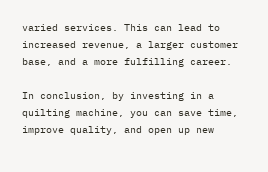varied services. This can lead to increased revenue, a larger customer base, and a more fulfilling career.

In conclusion, by investing in a quilting machine, you can save time, improve quality, and open up new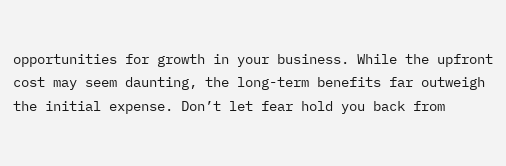opportunities for growth in your business. While the upfront cost may seem daunting, the long-term benefits far outweigh the initial expense. Don’t let fear hold you back from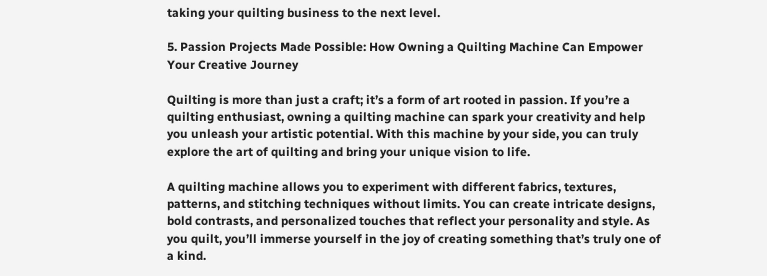taking your quilting business to the next level.

5. Passion Projects Made Possible: How Owning a Quilting Machine Can Empower Your Creative Journey

Quilting is more than just a craft; it’s a form of art rooted in passion. If you’re a quilting enthusiast, owning a quilting machine can spark your creativity and help you unleash your artistic potential. With this machine by your side, you can truly explore the art of quilting and bring your unique vision to life.

A quilting machine allows you to experiment with different fabrics, textures, patterns, and stitching techniques without limits. You can create intricate designs, bold contrasts, and personalized touches that reflect your personality and style. As you quilt, you’ll immerse yourself in the joy of creating something that’s truly one of a kind.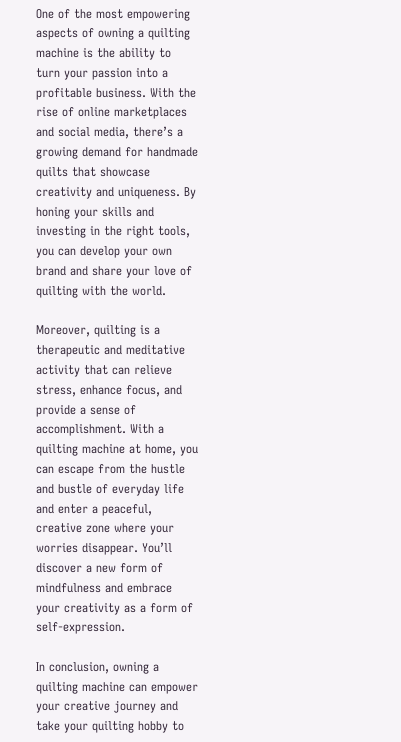One of the most empowering aspects of owning a quilting machine is the ability to turn your passion into a profitable business. With the rise of online marketplaces and social media, there’s a growing demand for handmade quilts that showcase creativity and uniqueness. By honing your skills and investing in the right tools, you can develop your own brand and share your love of quilting with the world.

Moreover, quilting is a therapeutic and meditative activity that can relieve stress, enhance focus, and provide a sense of accomplishment. With a quilting machine at home, you can escape from the hustle and bustle of everyday life and enter a peaceful, creative zone where your worries disappear. You’ll discover a new form of mindfulness and embrace your creativity as a form of self-expression.

In conclusion, owning a quilting machine can empower your creative journey and take your quilting hobby to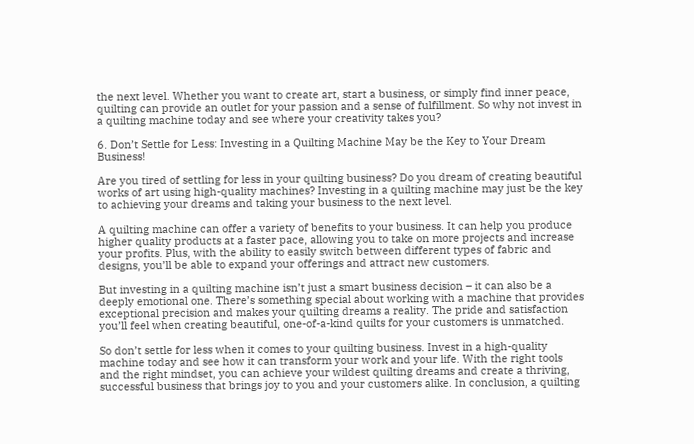the next level. Whether you want to create art, start a business, or simply find inner peace, quilting can provide an outlet for your passion and a sense of fulfillment. So why not invest in a quilting machine today and see where your creativity takes you?

6. Don’t Settle for Less: Investing in a Quilting Machine May be the Key to Your Dream Business!

Are you tired of settling for less in your quilting business? Do you dream of creating beautiful works of art using high-quality machines? Investing in a quilting machine may just be the key to achieving your dreams and taking your business to the next level.

A quilting machine can offer a variety of benefits to your business. It can help you produce higher quality products at a faster pace, allowing you to take on more projects and increase your profits. Plus, with the ability to easily switch between different types of fabric and designs, you’ll be able to expand your offerings and attract new customers.

But investing in a quilting machine isn’t just a smart business decision – it can also be a deeply emotional one. There’s something special about working with a machine that provides exceptional precision and makes your quilting dreams a reality. The pride and satisfaction you’ll feel when creating beautiful, one-of-a-kind quilts for your customers is unmatched.

So don’t settle for less when it comes to your quilting business. Invest in a high-quality machine today and see how it can transform your work and your life. With the right tools and the right mindset, you can achieve your wildest quilting dreams and create a thriving, successful business that brings joy to you and your customers alike. In conclusion, a quilting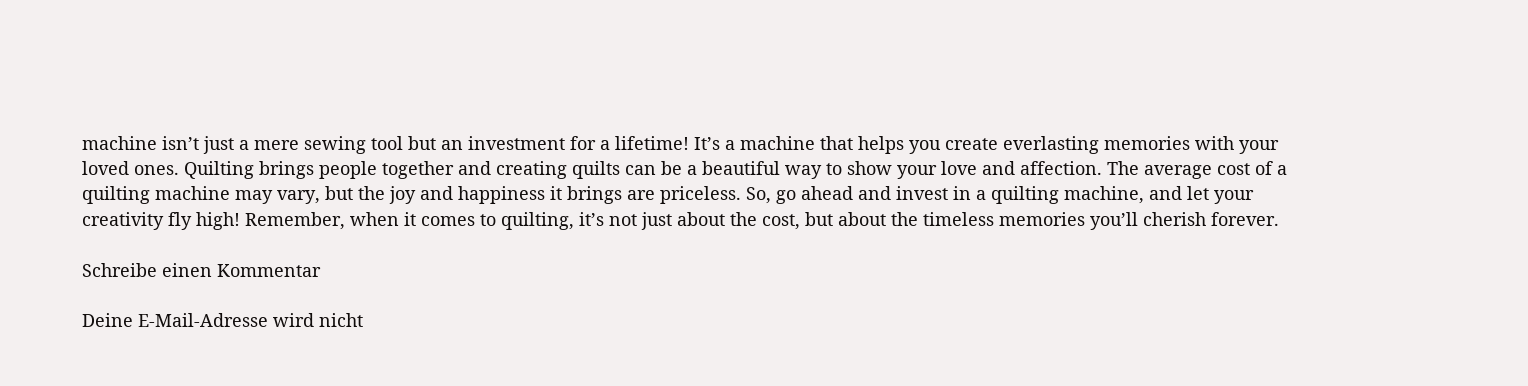machine isn’t just a mere sewing tool but an investment for a lifetime! It’s a machine that helps you create everlasting memories with your loved ones. Quilting brings people together and creating quilts can be a beautiful way to show your love and affection. The average cost of a quilting machine may vary, but the joy and happiness it brings are priceless. So, go ahead and invest in a quilting machine, and let your creativity fly high! Remember, when it comes to quilting, it’s not just about the cost, but about the timeless memories you’ll cherish forever.

Schreibe einen Kommentar

Deine E-Mail-Adresse wird nicht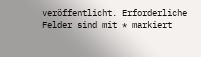veröffentlicht. Erforderliche Felder sind mit * markiert